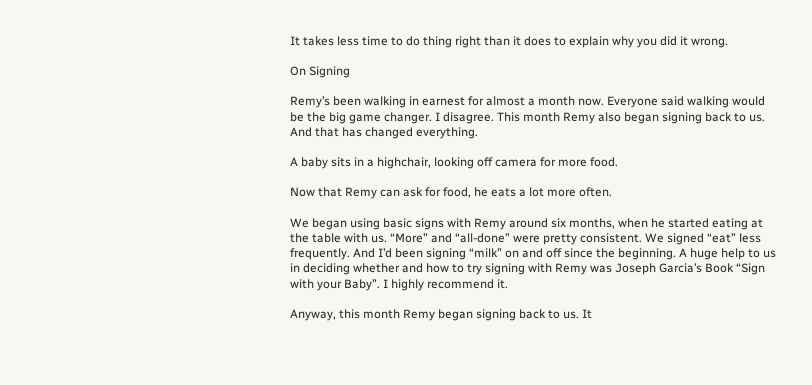It takes less time to do thing right than it does to explain why you did it wrong.

On Signing

Remy’s been walking in earnest for almost a month now. Everyone said walking would be the big game changer. I disagree. This month Remy also began signing back to us. And that has changed everything.

A baby sits in a highchair, looking off camera for more food.

Now that Remy can ask for food, he eats a lot more often.

We began using basic signs with Remy around six months, when he started eating at the table with us. “More” and “all-done” were pretty consistent. We signed “eat” less frequently. And I’d been signing “milk” on and off since the beginning. A huge help to us in deciding whether and how to try signing with Remy was Joseph Garcia’s Book “Sign with your Baby”. I highly recommend it.

Anyway, this month Remy began signing back to us. It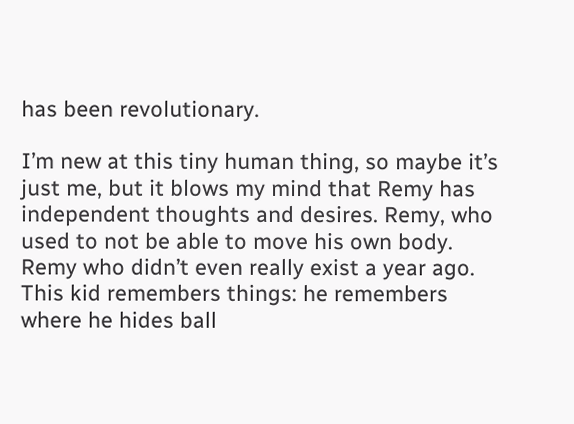has been revolutionary.

I’m new at this tiny human thing, so maybe it’s just me, but it blows my mind that Remy has independent thoughts and desires. Remy, who used to not be able to move his own body. Remy who didn’t even really exist a year ago. This kid remembers things: he remembers where he hides ball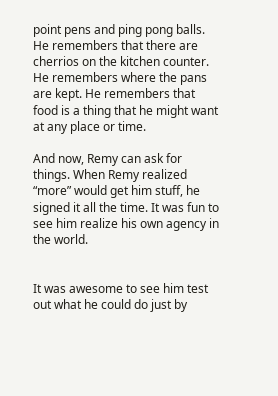point pens and ping pong balls. He remembers that there are cherrios on the kitchen counter. He remembers where the pans are kept. He remembers that food is a thing that he might want at any place or time.

And now, Remy can ask for things. When Remy realized “more” would get him stuff, he signed it all the time. It was fun to see him realize his own agency in the world.


It was awesome to see him test out what he could do just by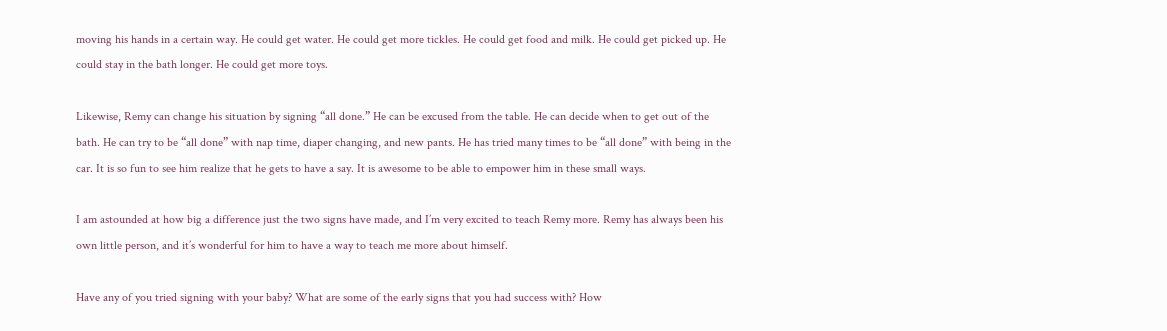moving his hands in a certain way. He could get water. He could get more tickles. He could get food and milk. He could get picked up. He could stay in the bath longer. He could get more toys.

Likewise, Remy can change his situation by signing “all done.” He can be excused from the table. He can decide when to get out of the bath. He can try to be “all done” with nap time, diaper changing, and new pants. He has tried many times to be “all done” with being in the car. It is so fun to see him realize that he gets to have a say. It is awesome to be able to empower him in these small ways.

I am astounded at how big a difference just the two signs have made, and I’m very excited to teach Remy more. Remy has always been his own little person, and it’s wonderful for him to have a way to teach me more about himself.

Have any of you tried signing with your baby? What are some of the early signs that you had success with? How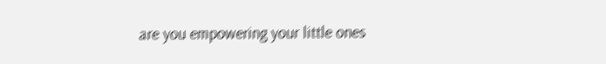are you empowering your little ones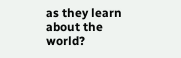as they learn about the world?